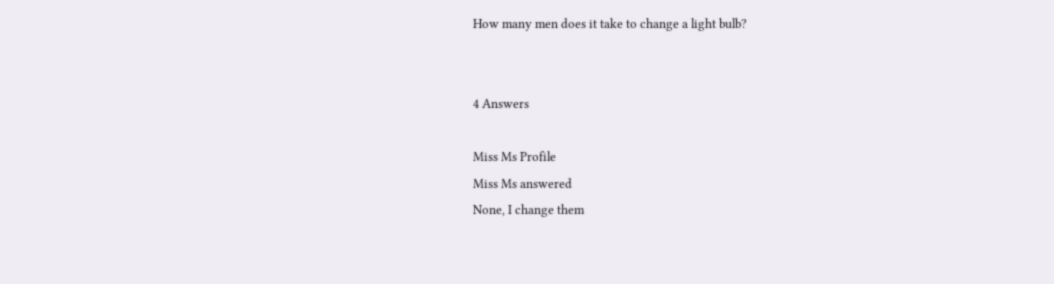How many men does it take to change a light bulb?


4 Answers

Miss Ms Profile
Miss Ms answered
None, I change them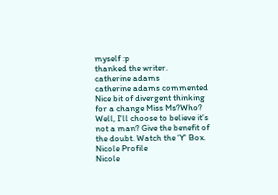myself :p
thanked the writer.
catherine adams
catherine adams commented
Nice bit of divergent thinking for a change Miss Ms?Who?
Well, I'll choose to believe it's not a man? Give the benefit of the doubt. Watch the 'Y' Box.
Nicole Profile
Nicole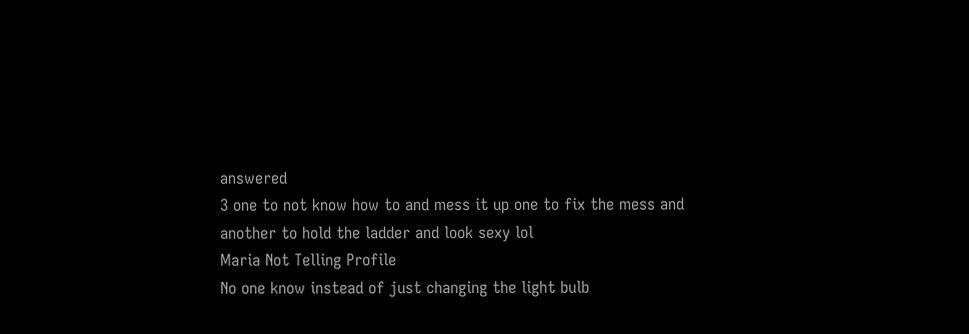answered
3 one to not know how to and mess it up one to fix the mess and another to hold the ladder and look sexy lol
Maria Not Telling Profile
No one know instead of just changing the light bulb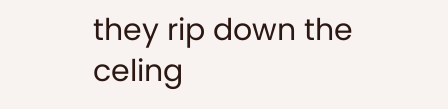they rip down the celing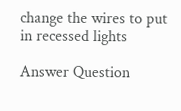change the wires to put in recessed lights

Answer Question